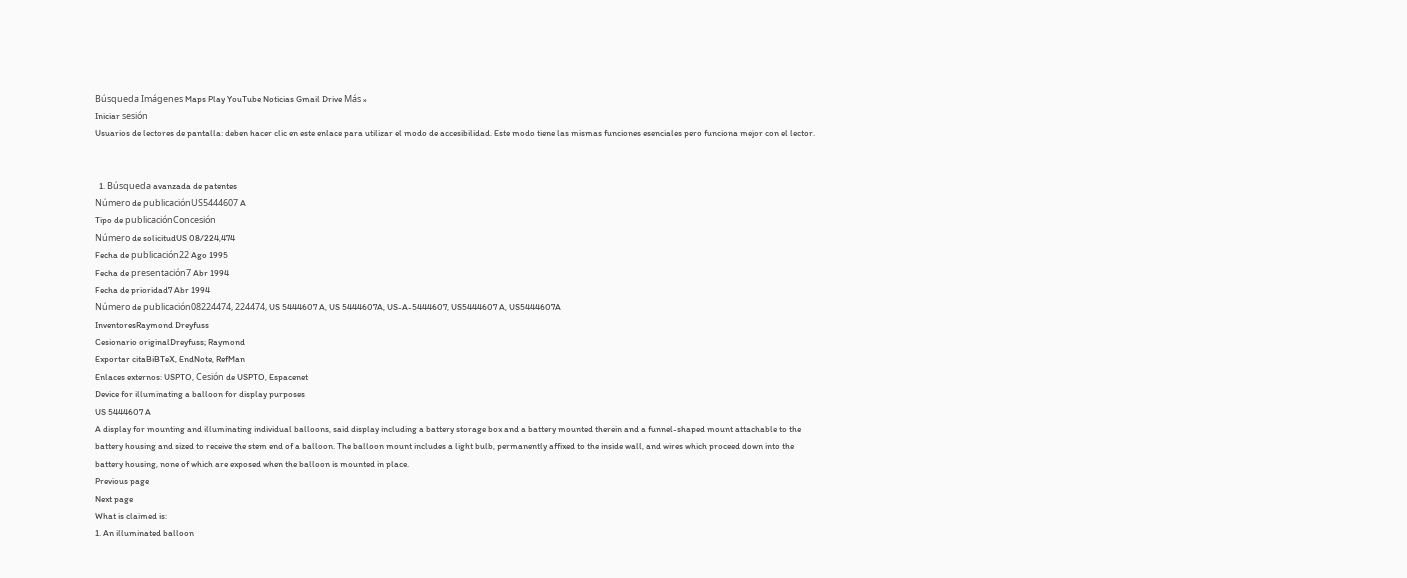Búsqueda Imágenes Maps Play YouTube Noticias Gmail Drive Más »
Iniciar sesión
Usuarios de lectores de pantalla: deben hacer clic en este enlace para utilizar el modo de accesibilidad. Este modo tiene las mismas funciones esenciales pero funciona mejor con el lector.


  1. Búsqueda avanzada de patentes
Número de publicaciónUS5444607 A
Tipo de publicaciónConcesión
Número de solicitudUS 08/224,474
Fecha de publicación22 Ago 1995
Fecha de presentación7 Abr 1994
Fecha de prioridad7 Abr 1994
Número de publicación08224474, 224474, US 5444607 A, US 5444607A, US-A-5444607, US5444607 A, US5444607A
InventoresRaymond Dreyfuss
Cesionario originalDreyfuss; Raymond
Exportar citaBiBTeX, EndNote, RefMan
Enlaces externos: USPTO, Cesión de USPTO, Espacenet
Device for illuminating a balloon for display purposes
US 5444607 A
A display for mounting and illuminating individual balloons, said display including a battery storage box and a battery mounted therein and a funnel-shaped mount attachable to the battery housing and sized to receive the stem end of a balloon. The balloon mount includes a light bulb, permanently affixed to the inside wall, and wires which proceed down into the battery housing, none of which are exposed when the balloon is mounted in place.
Previous page
Next page
What is claimed is:
1. An illuminated balloon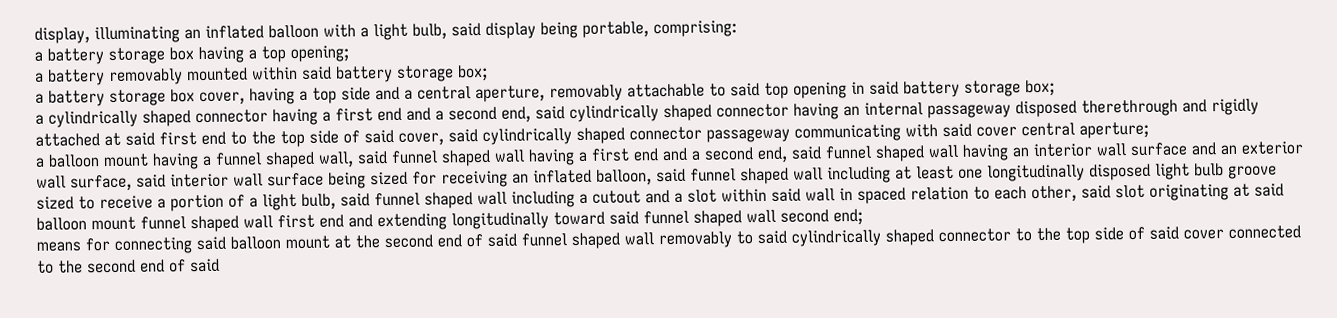display, illuminating an inflated balloon with a light bulb, said display being portable, comprising:
a battery storage box having a top opening;
a battery removably mounted within said battery storage box;
a battery storage box cover, having a top side and a central aperture, removably attachable to said top opening in said battery storage box;
a cylindrically shaped connector having a first end and a second end, said cylindrically shaped connector having an internal passageway disposed therethrough and rigidly attached at said first end to the top side of said cover, said cylindrically shaped connector passageway communicating with said cover central aperture;
a balloon mount having a funnel shaped wall, said funnel shaped wall having a first end and a second end, said funnel shaped wall having an interior wall surface and an exterior wall surface, said interior wall surface being sized for receiving an inflated balloon, said funnel shaped wall including at least one longitudinally disposed light bulb groove sized to receive a portion of a light bulb, said funnel shaped wall including a cutout and a slot within said wall in spaced relation to each other, said slot originating at said balloon mount funnel shaped wall first end and extending longitudinally toward said funnel shaped wall second end;
means for connecting said balloon mount at the second end of said funnel shaped wall removably to said cylindrically shaped connector to the top side of said cover connected to the second end of said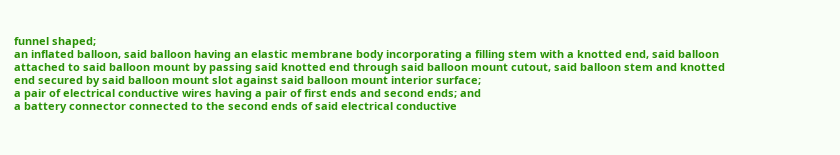funnel shaped;
an inflated balloon, said balloon having an elastic membrane body incorporating a filling stem with a knotted end, said balloon attached to said balloon mount by passing said knotted end through said balloon mount cutout, said balloon stem and knotted end secured by said balloon mount slot against said balloon mount interior surface;
a pair of electrical conductive wires having a pair of first ends and second ends; and
a battery connector connected to the second ends of said electrical conductive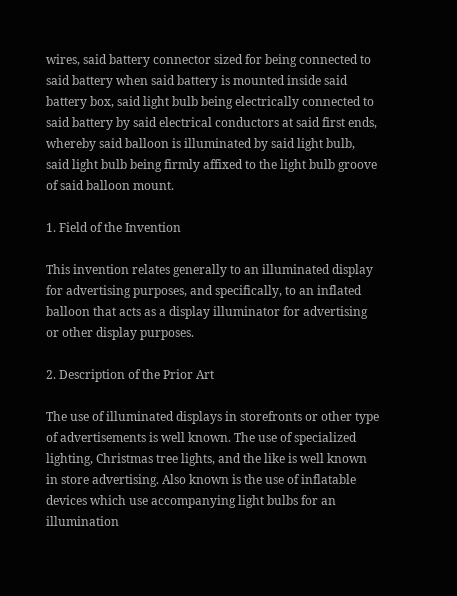wires, said battery connector sized for being connected to said battery when said battery is mounted inside said battery box, said light bulb being electrically connected to said battery by said electrical conductors at said first ends, whereby said balloon is illuminated by said light bulb, said light bulb being firmly affixed to the light bulb groove of said balloon mount.

1. Field of the Invention

This invention relates generally to an illuminated display for advertising purposes, and specifically, to an inflated balloon that acts as a display illuminator for advertising or other display purposes.

2. Description of the Prior Art

The use of illuminated displays in storefronts or other type of advertisements is well known. The use of specialized lighting, Christmas tree lights, and the like is well known in store advertising. Also known is the use of inflatable devices which use accompanying light bulbs for an illumination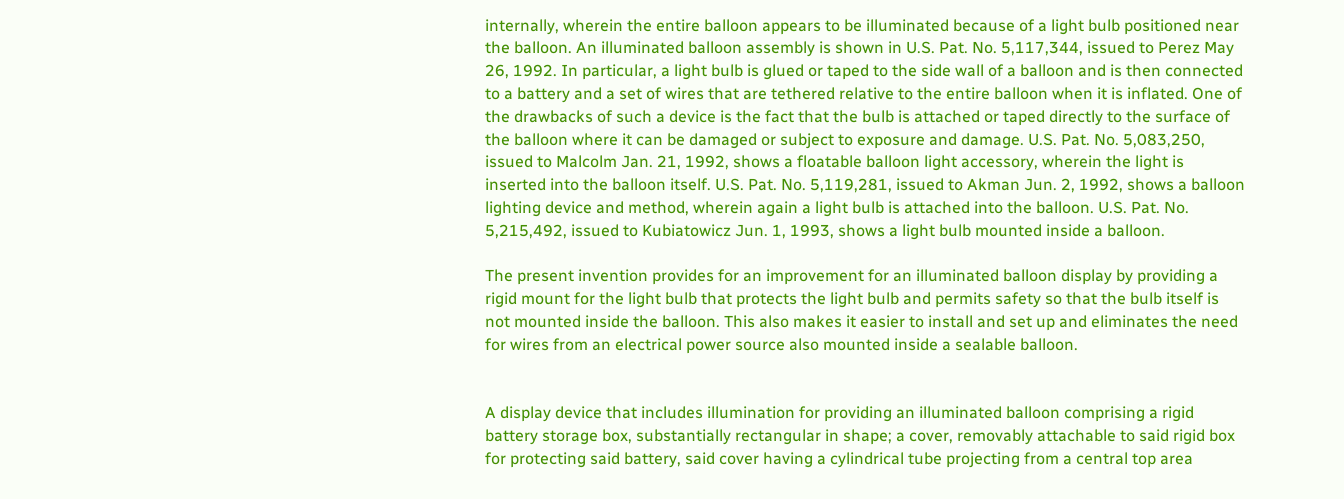internally, wherein the entire balloon appears to be illuminated because of a light bulb positioned near the balloon. An illuminated balloon assembly is shown in U.S. Pat. No. 5,117,344, issued to Perez May 26, 1992. In particular, a light bulb is glued or taped to the side wall of a balloon and is then connected to a battery and a set of wires that are tethered relative to the entire balloon when it is inflated. One of the drawbacks of such a device is the fact that the bulb is attached or taped directly to the surface of the balloon where it can be damaged or subject to exposure and damage. U.S. Pat. No. 5,083,250, issued to Malcolm Jan. 21, 1992, shows a floatable balloon light accessory, wherein the light is inserted into the balloon itself. U.S. Pat. No. 5,119,281, issued to Akman Jun. 2, 1992, shows a balloon lighting device and method, wherein again a light bulb is attached into the balloon. U.S. Pat. No. 5,215,492, issued to Kubiatowicz Jun. 1, 1993, shows a light bulb mounted inside a balloon.

The present invention provides for an improvement for an illuminated balloon display by providing a rigid mount for the light bulb that protects the light bulb and permits safety so that the bulb itself is not mounted inside the balloon. This also makes it easier to install and set up and eliminates the need for wires from an electrical power source also mounted inside a sealable balloon.


A display device that includes illumination for providing an illuminated balloon comprising a rigid battery storage box, substantially rectangular in shape; a cover, removably attachable to said rigid box for protecting said battery, said cover having a cylindrical tube projecting from a central top area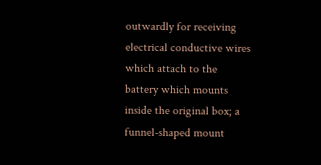outwardly for receiving electrical conductive wires which attach to the battery which mounts inside the original box; a funnel-shaped mount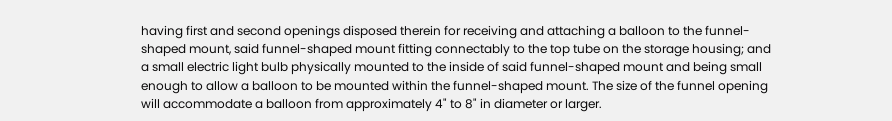having first and second openings disposed therein for receiving and attaching a balloon to the funnel-shaped mount, said funnel-shaped mount fitting connectably to the top tube on the storage housing; and a small electric light bulb physically mounted to the inside of said funnel-shaped mount and being small enough to allow a balloon to be mounted within the funnel-shaped mount. The size of the funnel opening will accommodate a balloon from approximately 4" to 8" in diameter or larger.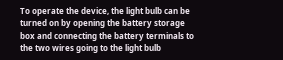To operate the device, the light bulb can be turned on by opening the battery storage box and connecting the battery terminals to the two wires going to the light bulb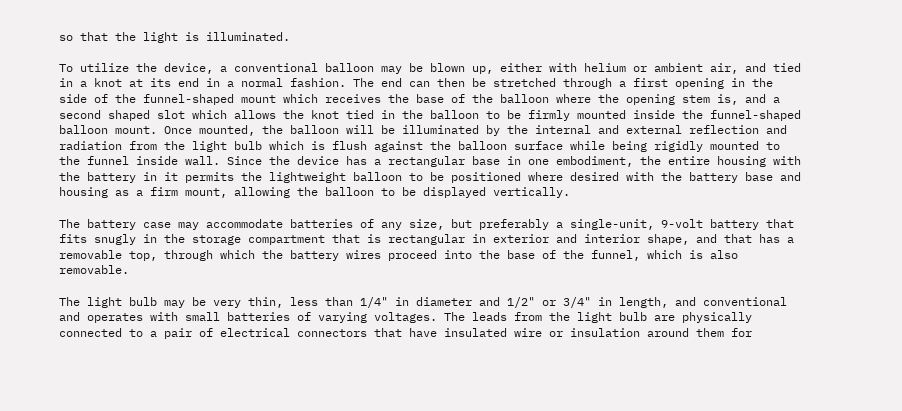so that the light is illuminated.

To utilize the device, a conventional balloon may be blown up, either with helium or ambient air, and tied in a knot at its end in a normal fashion. The end can then be stretched through a first opening in the side of the funnel-shaped mount which receives the base of the balloon where the opening stem is, and a second shaped slot which allows the knot tied in the balloon to be firmly mounted inside the funnel-shaped balloon mount. Once mounted, the balloon will be illuminated by the internal and external reflection and radiation from the light bulb which is flush against the balloon surface while being rigidly mounted to the funnel inside wall. Since the device has a rectangular base in one embodiment, the entire housing with the battery in it permits the lightweight balloon to be positioned where desired with the battery base and housing as a firm mount, allowing the balloon to be displayed vertically.

The battery case may accommodate batteries of any size, but preferably a single-unit, 9-volt battery that fits snugly in the storage compartment that is rectangular in exterior and interior shape, and that has a removable top, through which the battery wires proceed into the base of the funnel, which is also removable.

The light bulb may be very thin, less than 1/4" in diameter and 1/2" or 3/4" in length, and conventional and operates with small batteries of varying voltages. The leads from the light bulb are physically connected to a pair of electrical connectors that have insulated wire or insulation around them for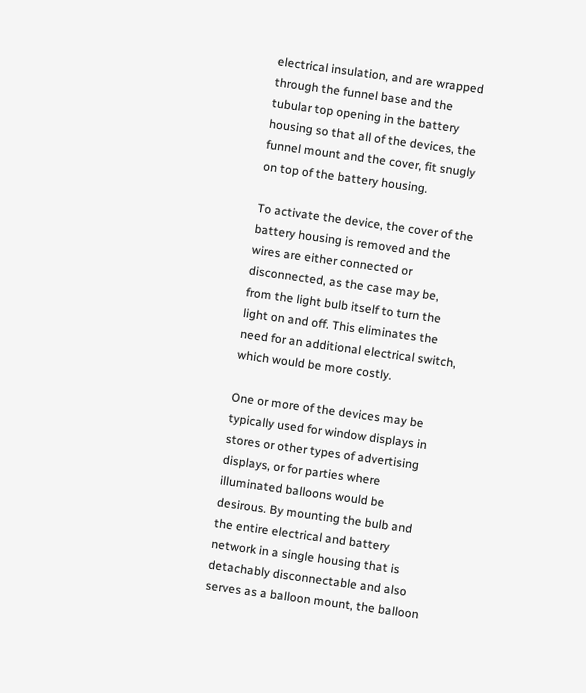electrical insulation, and are wrapped through the funnel base and the tubular top opening in the battery housing so that all of the devices, the funnel mount and the cover, fit snugly on top of the battery housing.

To activate the device, the cover of the battery housing is removed and the wires are either connected or disconnected, as the case may be, from the light bulb itself to turn the light on and off. This eliminates the need for an additional electrical switch, which would be more costly.

One or more of the devices may be typically used for window displays in stores or other types of advertising displays, or for parties where illuminated balloons would be desirous. By mounting the bulb and the entire electrical and battery network in a single housing that is detachably disconnectable and also serves as a balloon mount, the balloon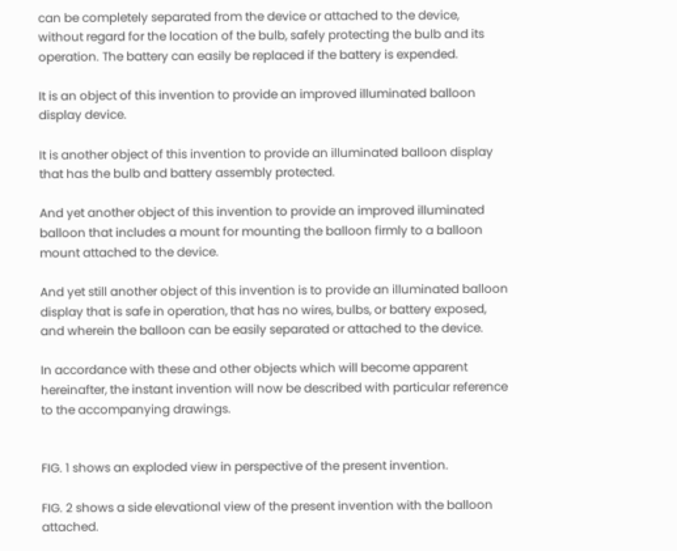can be completely separated from the device or attached to the device, without regard for the location of the bulb, safely protecting the bulb and its operation. The battery can easily be replaced if the battery is expended.

It is an object of this invention to provide an improved illuminated balloon display device.

It is another object of this invention to provide an illuminated balloon display that has the bulb and battery assembly protected.

And yet another object of this invention to provide an improved illuminated balloon that includes a mount for mounting the balloon firmly to a balloon mount attached to the device.

And yet still another object of this invention is to provide an illuminated balloon display that is safe in operation, that has no wires, bulbs, or battery exposed, and wherein the balloon can be easily separated or attached to the device.

In accordance with these and other objects which will become apparent hereinafter, the instant invention will now be described with particular reference to the accompanying drawings.


FIG. 1 shows an exploded view in perspective of the present invention.

FIG. 2 shows a side elevational view of the present invention with the balloon attached.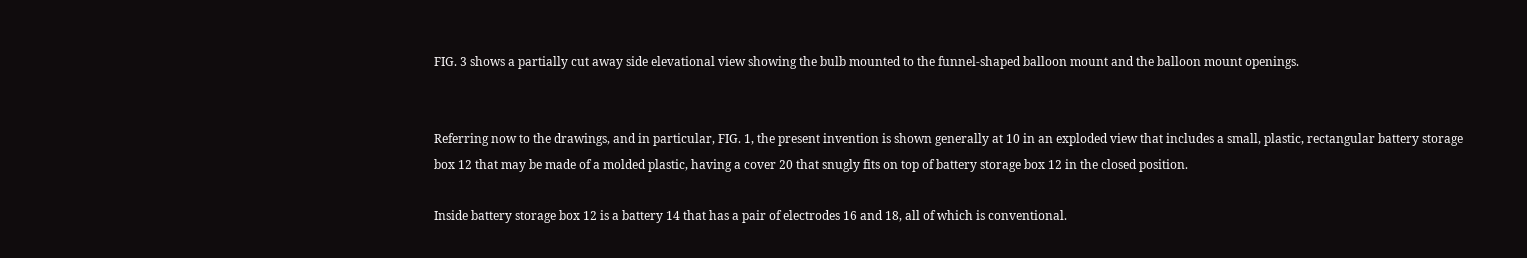FIG. 3 shows a partially cut away side elevational view showing the bulb mounted to the funnel-shaped balloon mount and the balloon mount openings.


Referring now to the drawings, and in particular, FIG. 1, the present invention is shown generally at 10 in an exploded view that includes a small, plastic, rectangular battery storage box 12 that may be made of a molded plastic, having a cover 20 that snugly fits on top of battery storage box 12 in the closed position.

Inside battery storage box 12 is a battery 14 that has a pair of electrodes 16 and 18, all of which is conventional.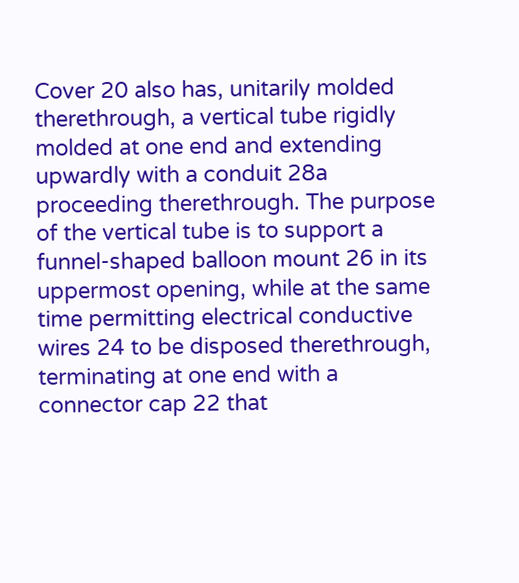Cover 20 also has, unitarily molded therethrough, a vertical tube rigidly molded at one end and extending upwardly with a conduit 28a proceeding therethrough. The purpose of the vertical tube is to support a funnel-shaped balloon mount 26 in its uppermost opening, while at the same time permitting electrical conductive wires 24 to be disposed therethrough, terminating at one end with a connector cap 22 that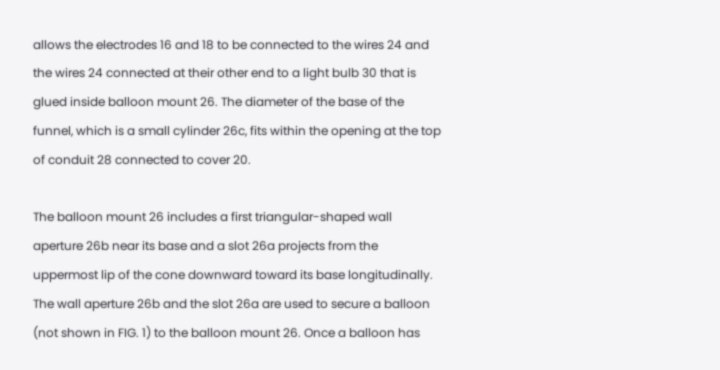allows the electrodes 16 and 18 to be connected to the wires 24 and the wires 24 connected at their other end to a light bulb 30 that is glued inside balloon mount 26. The diameter of the base of the funnel, which is a small cylinder 26c, fits within the opening at the top of conduit 28 connected to cover 20.

The balloon mount 26 includes a first triangular-shaped wall aperture 26b near its base and a slot 26a projects from the uppermost lip of the cone downward toward its base longitudinally. The wall aperture 26b and the slot 26a are used to secure a balloon (not shown in FIG. 1) to the balloon mount 26. Once a balloon has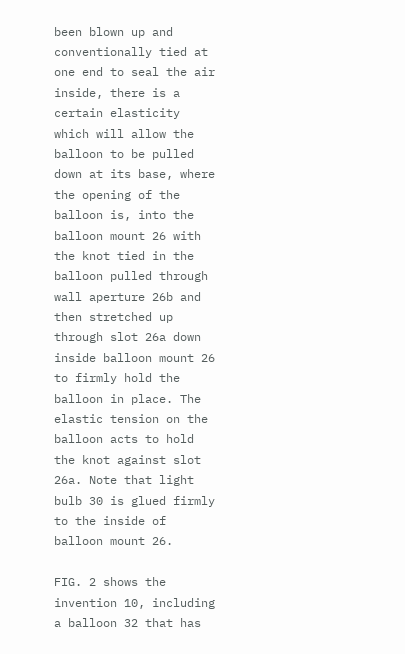been blown up and conventionally tied at one end to seal the air inside, there is a certain elasticity which will allow the balloon to be pulled down at its base, where the opening of the balloon is, into the balloon mount 26 with the knot tied in the balloon pulled through wall aperture 26b and then stretched up through slot 26a down inside balloon mount 26 to firmly hold the balloon in place. The elastic tension on the balloon acts to hold the knot against slot 26a. Note that light bulb 30 is glued firmly to the inside of balloon mount 26.

FIG. 2 shows the invention 10, including a balloon 32 that has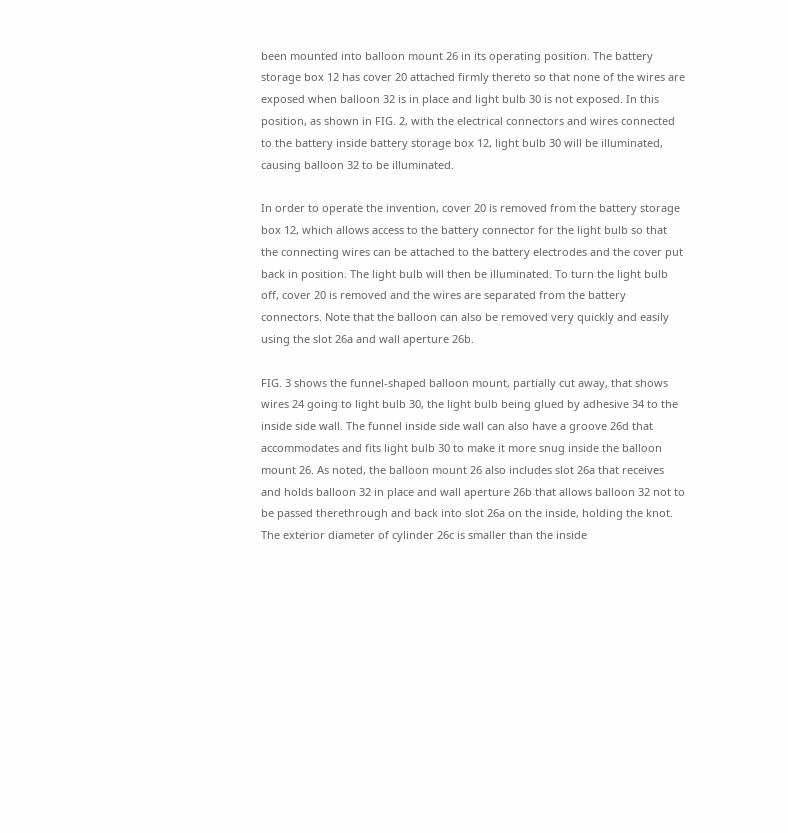been mounted into balloon mount 26 in its operating position. The battery storage box 12 has cover 20 attached firmly thereto so that none of the wires are exposed when balloon 32 is in place and light bulb 30 is not exposed. In this position, as shown in FIG. 2, with the electrical connectors and wires connected to the battery inside battery storage box 12, light bulb 30 will be illuminated, causing balloon 32 to be illuminated.

In order to operate the invention, cover 20 is removed from the battery storage box 12, which allows access to the battery connector for the light bulb so that the connecting wires can be attached to the battery electrodes and the cover put back in position. The light bulb will then be illuminated. To turn the light bulb off, cover 20 is removed and the wires are separated from the battery connectors. Note that the balloon can also be removed very quickly and easily using the slot 26a and wall aperture 26b.

FIG. 3 shows the funnel-shaped balloon mount, partially cut away, that shows wires 24 going to light bulb 30, the light bulb being glued by adhesive 34 to the inside side wall. The funnel inside side wall can also have a groove 26d that accommodates and fits light bulb 30 to make it more snug inside the balloon mount 26. As noted, the balloon mount 26 also includes slot 26a that receives and holds balloon 32 in place and wall aperture 26b that allows balloon 32 not to be passed therethrough and back into slot 26a on the inside, holding the knot. The exterior diameter of cylinder 26c is smaller than the inside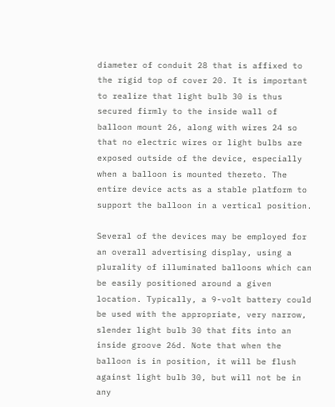diameter of conduit 28 that is affixed to the rigid top of cover 20. It is important to realize that light bulb 30 is thus secured firmly to the inside wall of balloon mount 26, along with wires 24 so that no electric wires or light bulbs are exposed outside of the device, especially when a balloon is mounted thereto. The entire device acts as a stable platform to support the balloon in a vertical position.

Several of the devices may be employed for an overall advertising display, using a plurality of illuminated balloons which can be easily positioned around a given location. Typically, a 9-volt battery could be used with the appropriate, very narrow, slender light bulb 30 that fits into an inside groove 26d. Note that when the balloon is in position, it will be flush against light bulb 30, but will not be in any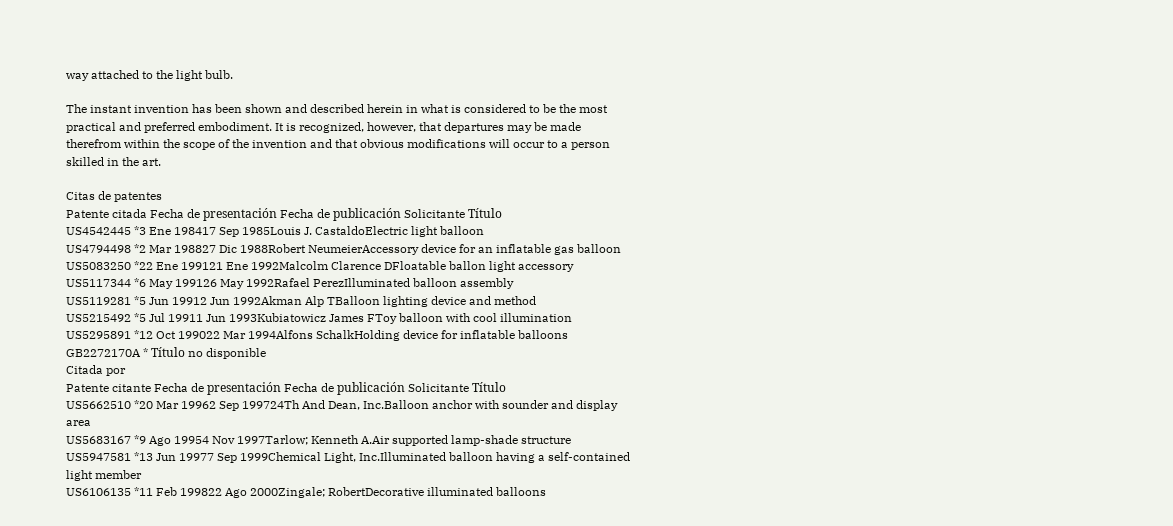way attached to the light bulb.

The instant invention has been shown and described herein in what is considered to be the most practical and preferred embodiment. It is recognized, however, that departures may be made therefrom within the scope of the invention and that obvious modifications will occur to a person skilled in the art.

Citas de patentes
Patente citada Fecha de presentación Fecha de publicación Solicitante Título
US4542445 *3 Ene 198417 Sep 1985Louis J. CastaldoElectric light balloon
US4794498 *2 Mar 198827 Dic 1988Robert NeumeierAccessory device for an inflatable gas balloon
US5083250 *22 Ene 199121 Ene 1992Malcolm Clarence DFloatable ballon light accessory
US5117344 *6 May 199126 May 1992Rafael PerezIlluminated balloon assembly
US5119281 *5 Jun 19912 Jun 1992Akman Alp TBalloon lighting device and method
US5215492 *5 Jul 19911 Jun 1993Kubiatowicz James FToy balloon with cool illumination
US5295891 *12 Oct 199022 Mar 1994Alfons SchalkHolding device for inflatable balloons
GB2272170A * Título no disponible
Citada por
Patente citante Fecha de presentación Fecha de publicación Solicitante Título
US5662510 *20 Mar 19962 Sep 199724Th And Dean, Inc.Balloon anchor with sounder and display area
US5683167 *9 Ago 19954 Nov 1997Tarlow; Kenneth A.Air supported lamp-shade structure
US5947581 *13 Jun 19977 Sep 1999Chemical Light, Inc.Illuminated balloon having a self-contained light member
US6106135 *11 Feb 199822 Ago 2000Zingale; RobertDecorative illuminated balloons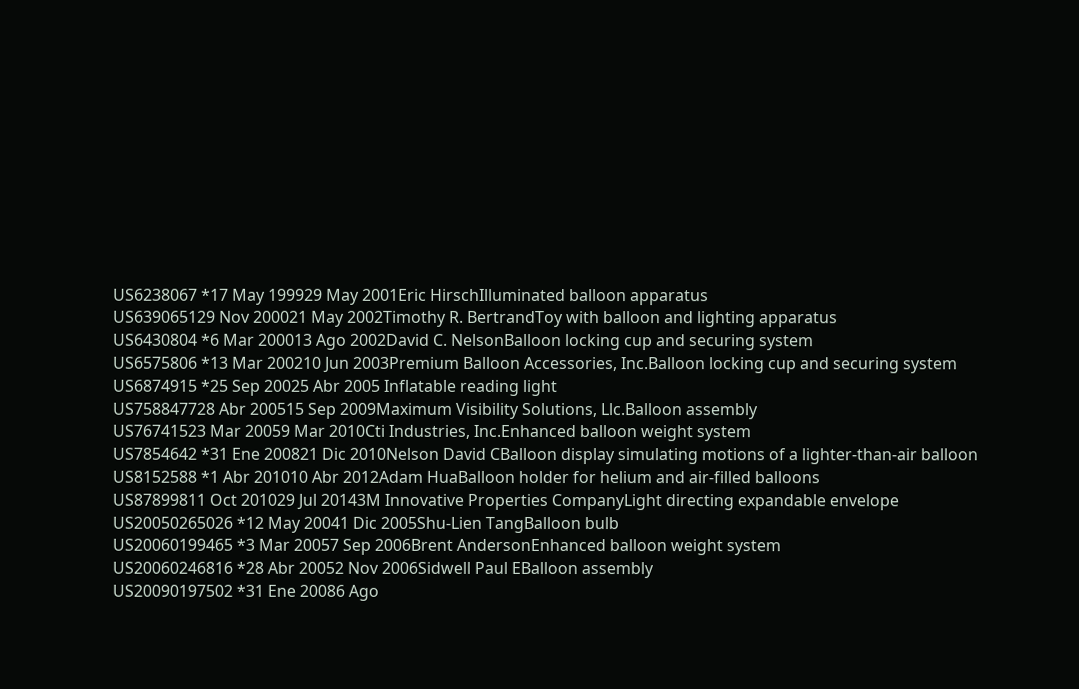US6238067 *17 May 199929 May 2001Eric HirschIlluminated balloon apparatus
US639065129 Nov 200021 May 2002Timothy R. BertrandToy with balloon and lighting apparatus
US6430804 *6 Mar 200013 Ago 2002David C. NelsonBalloon locking cup and securing system
US6575806 *13 Mar 200210 Jun 2003Premium Balloon Accessories, Inc.Balloon locking cup and securing system
US6874915 *25 Sep 20025 Abr 2005 Inflatable reading light
US758847728 Abr 200515 Sep 2009Maximum Visibility Solutions, Llc.Balloon assembly
US76741523 Mar 20059 Mar 2010Cti Industries, Inc.Enhanced balloon weight system
US7854642 *31 Ene 200821 Dic 2010Nelson David CBalloon display simulating motions of a lighter-than-air balloon
US8152588 *1 Abr 201010 Abr 2012Adam HuaBalloon holder for helium and air-filled balloons
US87899811 Oct 201029 Jul 20143M Innovative Properties CompanyLight directing expandable envelope
US20050265026 *12 May 20041 Dic 2005Shu-Lien TangBalloon bulb
US20060199465 *3 Mar 20057 Sep 2006Brent AndersonEnhanced balloon weight system
US20060246816 *28 Abr 20052 Nov 2006Sidwell Paul EBalloon assembly
US20090197502 *31 Ene 20086 Ago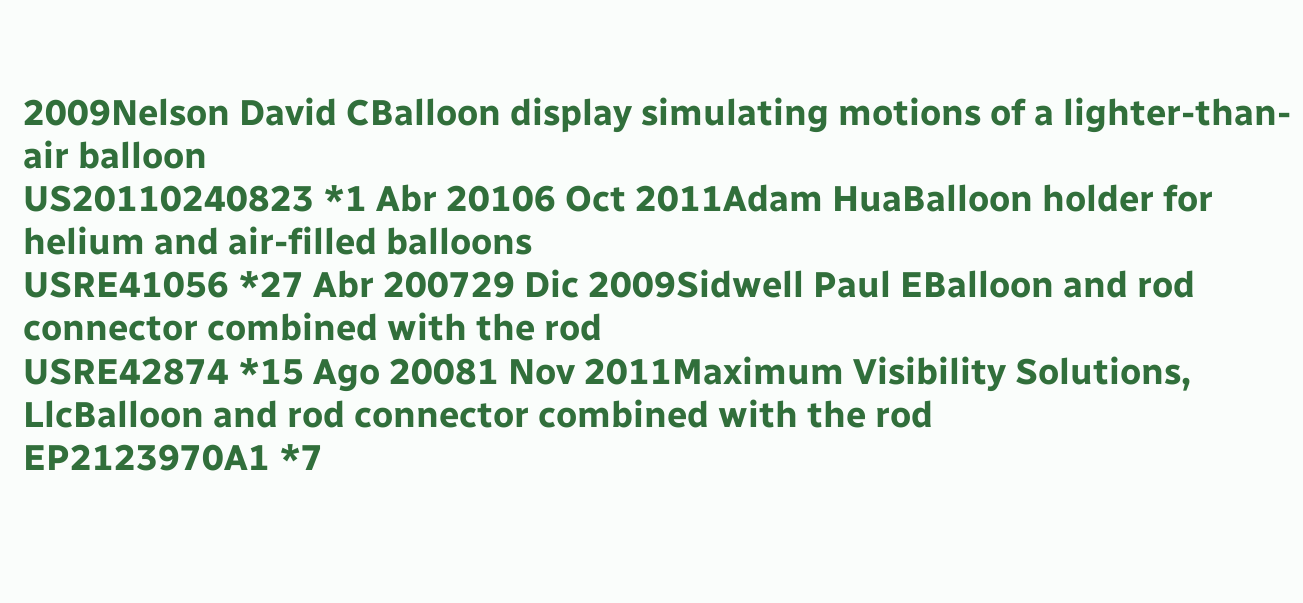2009Nelson David CBalloon display simulating motions of a lighter-than-air balloon
US20110240823 *1 Abr 20106 Oct 2011Adam HuaBalloon holder for helium and air-filled balloons
USRE41056 *27 Abr 200729 Dic 2009Sidwell Paul EBalloon and rod connector combined with the rod
USRE42874 *15 Ago 20081 Nov 2011Maximum Visibility Solutions, LlcBalloon and rod connector combined with the rod
EP2123970A1 *7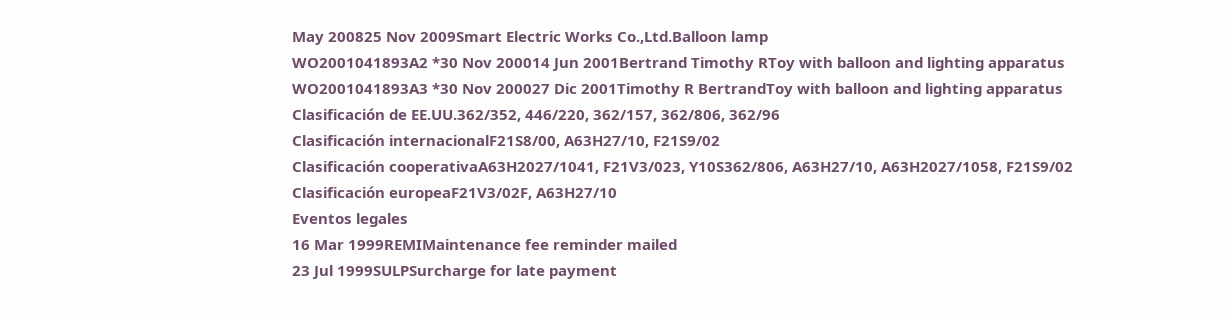May 200825 Nov 2009Smart Electric Works Co.,Ltd.Balloon lamp
WO2001041893A2 *30 Nov 200014 Jun 2001Bertrand Timothy RToy with balloon and lighting apparatus
WO2001041893A3 *30 Nov 200027 Dic 2001Timothy R BertrandToy with balloon and lighting apparatus
Clasificación de EE.UU.362/352, 446/220, 362/157, 362/806, 362/96
Clasificación internacionalF21S8/00, A63H27/10, F21S9/02
Clasificación cooperativaA63H2027/1041, F21V3/023, Y10S362/806, A63H27/10, A63H2027/1058, F21S9/02
Clasificación europeaF21V3/02F, A63H27/10
Eventos legales
16 Mar 1999REMIMaintenance fee reminder mailed
23 Jul 1999SULPSurcharge for late payment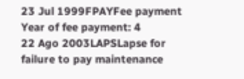23 Jul 1999FPAYFee payment
Year of fee payment: 4
22 Ago 2003LAPSLapse for failure to pay maintenance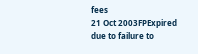fees
21 Oct 2003FPExpired due to failure to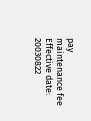pay maintenance fee
Effective date: 20030822